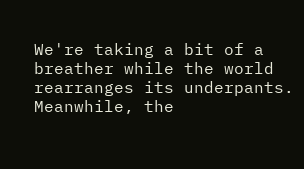We're taking a bit of a breather while the world rearranges its underpants. Meanwhile, the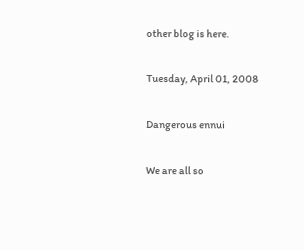other blog is here.

Tuesday, April 01, 2008

Dangerous ennui

We are all so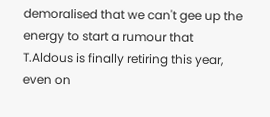demoralised that we can't gee up the energy to start a rumour that T.Aldous is finally retiring this year, even on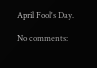April Fool's Day.

No comments: